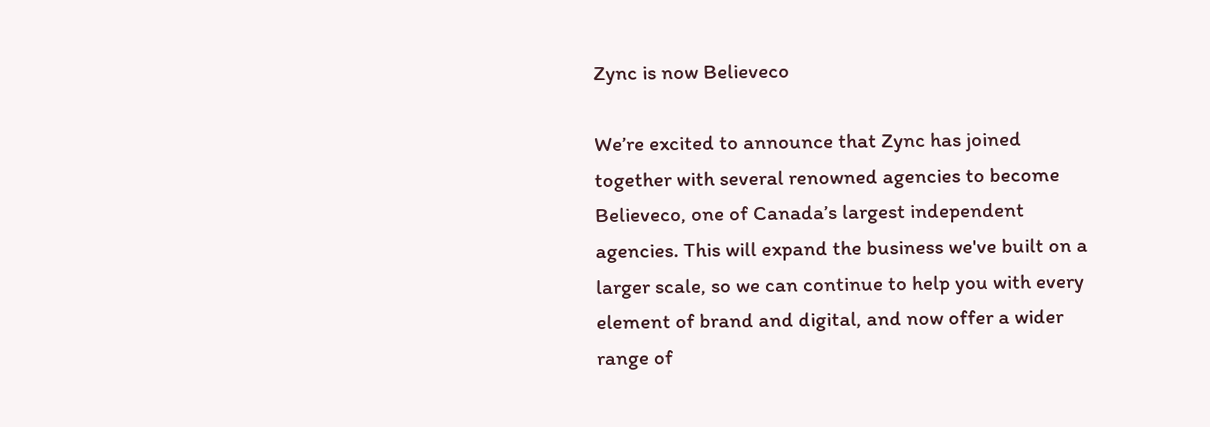Zync is now Believeco

We’re excited to announce that Zync has joined together with several renowned agencies to become Believeco, one of Canada’s largest independent agencies. This will expand the business we've built on a larger scale, so we can continue to help you with every element of brand and digital, and now offer a wider range of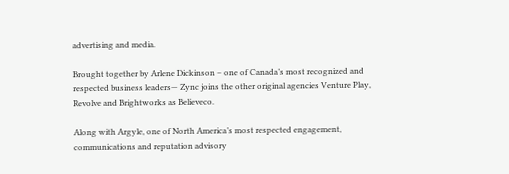advertising and media.

Brought together by Arlene Dickinson – one of Canada’s most recognized and respected business leaders— Zync joins the other original agencies Venture Play, Revolve and Brightworks as Believeco.

Along with Argyle, one of North America’s most respected engagement, communications and reputation advisory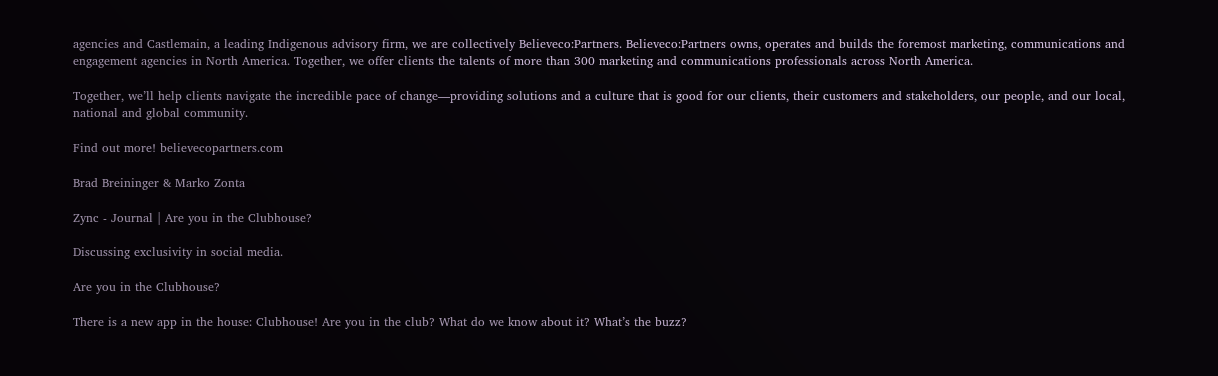agencies and Castlemain, a leading Indigenous advisory firm, we are collectively Believeco:Partners. Believeco:Partners owns, operates and builds the foremost marketing, communications and engagement agencies in North America. Together, we offer clients the talents of more than 300 marketing and communications professionals across North America.

Together, we’ll help clients navigate the incredible pace of change—providing solutions and a culture that is good for our clients, their customers and stakeholders, our people, and our local, national and global community.

Find out more! believecopartners.com

Brad Breininger & Marko Zonta

Zync - Journal | Are you in the Clubhouse?

Discussing exclusivity in social media.

Are you in the Clubhouse?

There is a new app in the house: Clubhouse! Are you in the club? What do we know about it? What’s the buzz?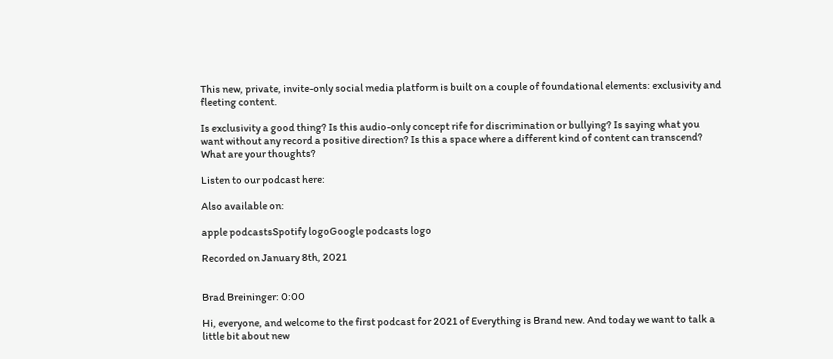This new, private, invite-only social media platform is built on a couple of foundational elements: exclusivity and fleeting content.

Is exclusivity a good thing? Is this audio-only concept rife for discrimination or bullying? Is saying what you want without any record a positive direction? Is this a space where a different kind of content can transcend? What are your thoughts?

Listen to our podcast here:

Also available on:

apple podcastsSpotify logoGoogle podcasts logo

Recorded on January 8th, 2021


Brad Breininger: 0:00

Hi, everyone, and welcome to the first podcast for 2021 of Everything is Brand new. And today we want to talk a little bit about new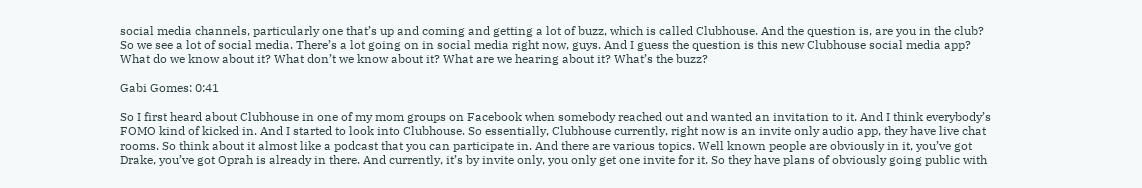social media channels, particularly one that’s up and coming and getting a lot of buzz, which is called Clubhouse. And the question is, are you in the club? So we see a lot of social media. There’s a lot going on in social media right now, guys. And I guess the question is this new Clubhouse social media app? What do we know about it? What don’t we know about it? What are we hearing about it? What’s the buzz?

Gabi Gomes: 0:41

So I first heard about Clubhouse in one of my mom groups on Facebook when somebody reached out and wanted an invitation to it. And I think everybody’s FOMO kind of kicked in. And I started to look into Clubhouse. So essentially, Clubhouse currently, right now is an invite only audio app, they have live chat rooms. So think about it almost like a podcast that you can participate in. And there are various topics. Well known people are obviously in it, you’ve got Drake, you’ve got Oprah is already in there. And currently, it’s by invite only, you only get one invite for it. So they have plans of obviously going public with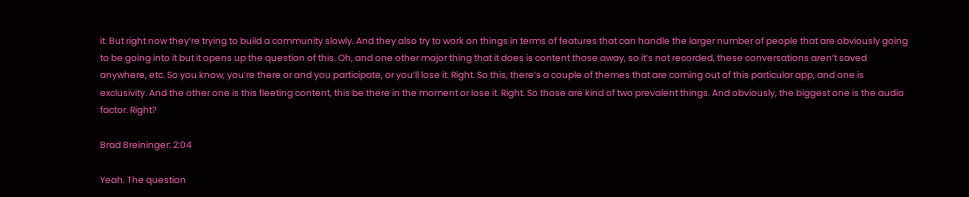it. But right now they’re trying to build a community slowly. And they also try to work on things in terms of features that can handle the larger number of people that are obviously going to be going into it but it opens up the question of this. Oh, and one other major thing that it does is content those away, so it’s not recorded, these conversations aren’t saved anywhere, etc. So you know, you’re there or and you participate, or you’ll lose it. Right. So this, there’s a couple of themes that are coming out of this particular app, and one is exclusivity. And the other one is this fleeting content, this be there in the moment or lose it. Right. So those are kind of two prevalent things. And obviously, the biggest one is the audio factor. Right?

Brad Breininger: 2:04

Yeah. The question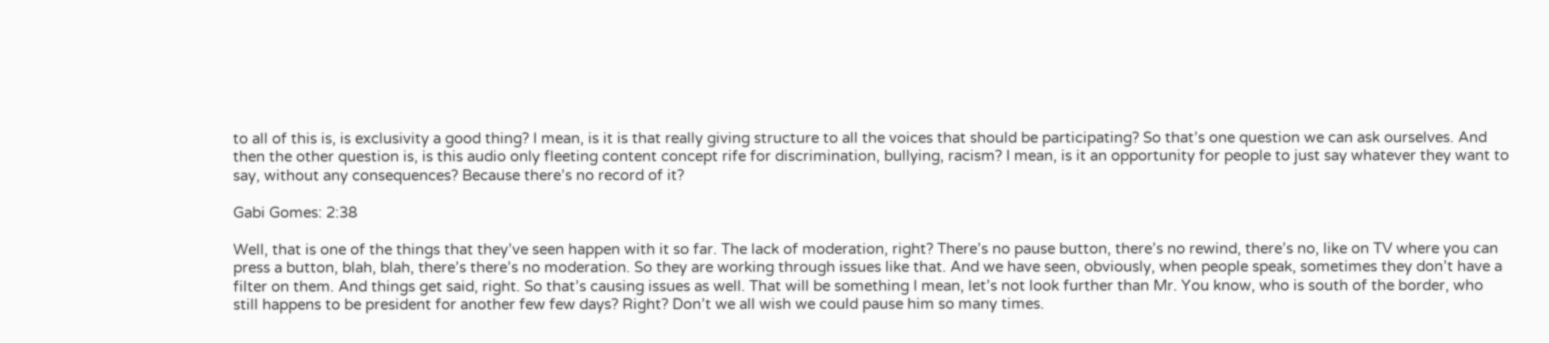to all of this is, is exclusivity a good thing? I mean, is it is that really giving structure to all the voices that should be participating? So that’s one question we can ask ourselves. And then the other question is, is this audio only fleeting content concept rife for discrimination, bullying, racism? I mean, is it an opportunity for people to just say whatever they want to say, without any consequences? Because there’s no record of it?

Gabi Gomes: 2:38

Well, that is one of the things that they’ve seen happen with it so far. The lack of moderation, right? There’s no pause button, there’s no rewind, there’s no, like on TV where you can press a button, blah, blah, there’s there’s no moderation. So they are working through issues like that. And we have seen, obviously, when people speak, sometimes they don’t have a filter on them. And things get said, right. So that’s causing issues as well. That will be something I mean, let’s not look further than Mr. You know, who is south of the border, who still happens to be president for another few few days? Right? Don’t we all wish we could pause him so many times.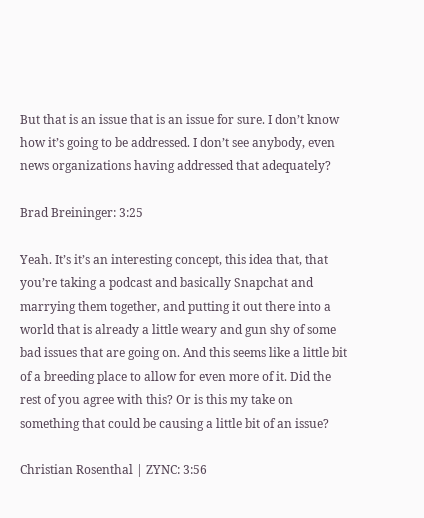But that is an issue that is an issue for sure. I don’t know how it’s going to be addressed. I don’t see anybody, even news organizations having addressed that adequately?

Brad Breininger: 3:25

Yeah. It’s it’s an interesting concept, this idea that, that you’re taking a podcast and basically Snapchat and marrying them together, and putting it out there into a world that is already a little weary and gun shy of some bad issues that are going on. And this seems like a little bit of a breeding place to allow for even more of it. Did the rest of you agree with this? Or is this my take on something that could be causing a little bit of an issue?

Christian Rosenthal | ZYNC: 3:56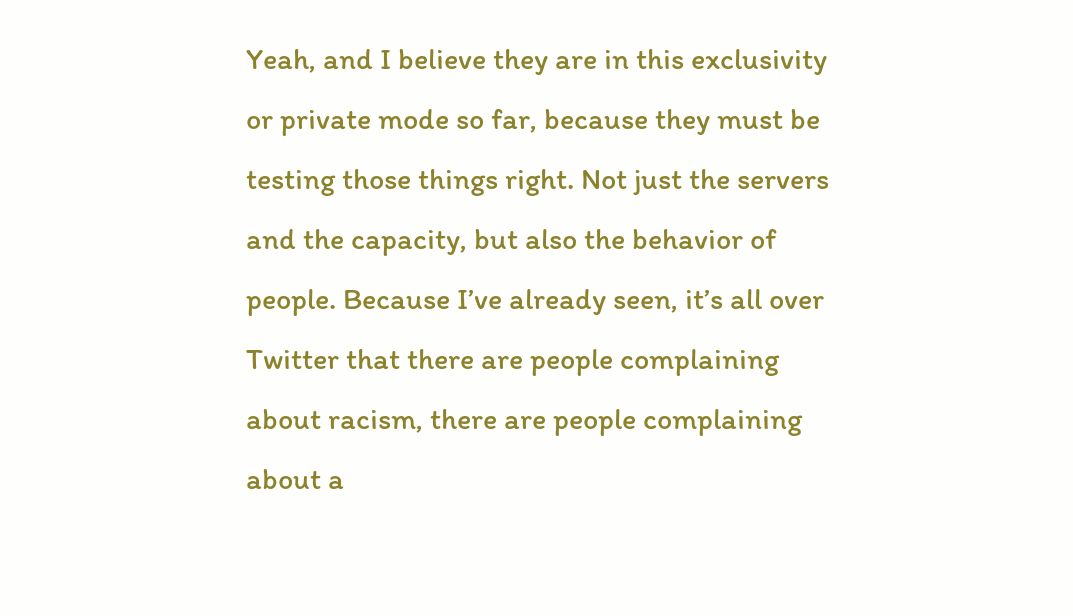Yeah, and I believe they are in this exclusivity or private mode so far, because they must be testing those things right. Not just the servers and the capacity, but also the behavior of people. Because I’ve already seen, it’s all over Twitter that there are people complaining about racism, there are people complaining about a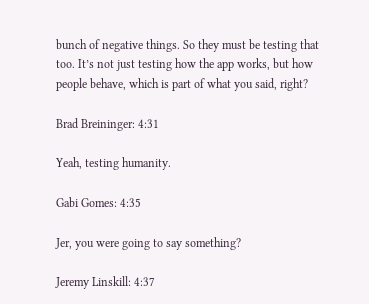bunch of negative things. So they must be testing that too. It’s not just testing how the app works, but how people behave, which is part of what you said, right?

Brad Breininger: 4:31

Yeah, testing humanity.

Gabi Gomes: 4:35

Jer, you were going to say something?

Jeremy Linskill: 4:37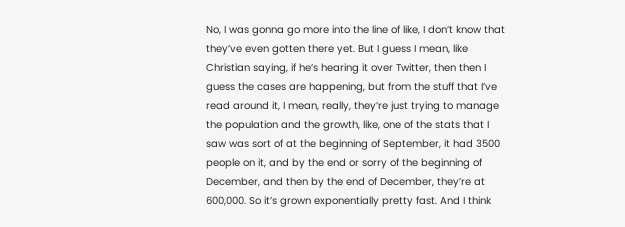No, I was gonna go more into the line of like, I don’t know that they’ve even gotten there yet. But I guess I mean, like Christian saying, if he’s hearing it over Twitter, then then I guess the cases are happening, but from the stuff that I’ve read around it, I mean, really, they’re just trying to manage the population and the growth, like, one of the stats that I saw was sort of at the beginning of September, it had 3500 people on it, and by the end or sorry of the beginning of December, and then by the end of December, they’re at 600,000. So it’s grown exponentially pretty fast. And I think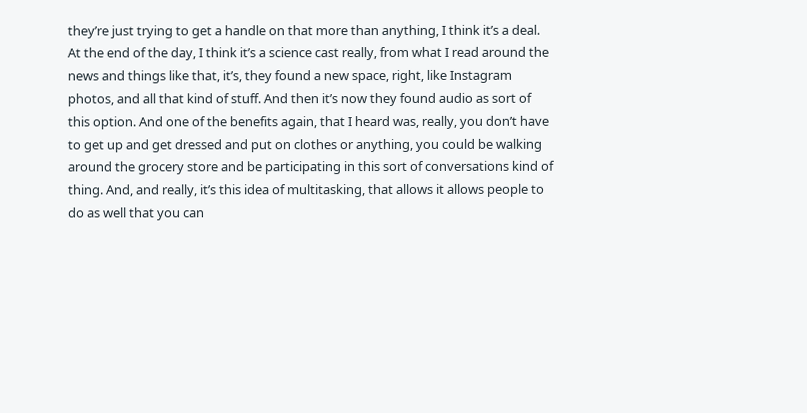they’re just trying to get a handle on that more than anything, I think it’s a deal. At the end of the day, I think it’s a science cast really, from what I read around the news and things like that, it’s, they found a new space, right, like Instagram photos, and all that kind of stuff. And then it’s now they found audio as sort of this option. And one of the benefits again, that I heard was, really, you don’t have to get up and get dressed and put on clothes or anything, you could be walking around the grocery store and be participating in this sort of conversations kind of thing. And, and really, it’s this idea of multitasking, that allows it allows people to do as well that you can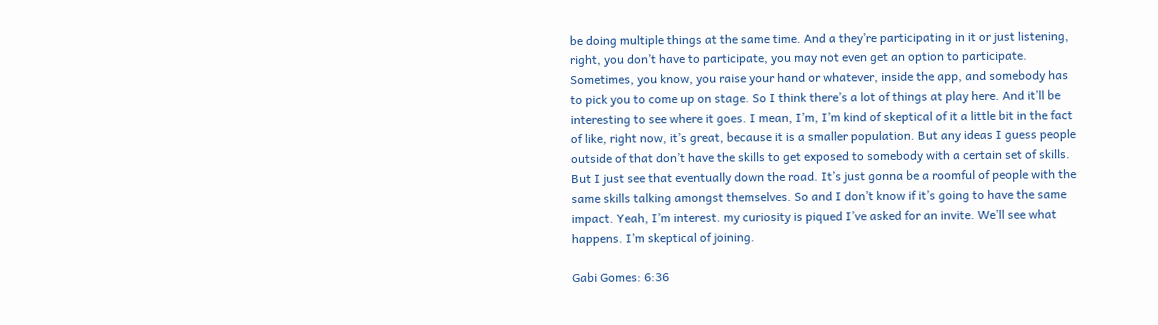be doing multiple things at the same time. And a they’re participating in it or just listening, right, you don’t have to participate, you may not even get an option to participate. Sometimes, you know, you raise your hand or whatever, inside the app, and somebody has to pick you to come up on stage. So I think there’s a lot of things at play here. And it’ll be interesting to see where it goes. I mean, I’m, I’m kind of skeptical of it a little bit in the fact of like, right now, it’s great, because it is a smaller population. But any ideas I guess people outside of that don’t have the skills to get exposed to somebody with a certain set of skills. But I just see that eventually down the road. It’s just gonna be a roomful of people with the same skills talking amongst themselves. So and I don’t know if it’s going to have the same impact. Yeah, I’m interest. my curiosity is piqued I’ve asked for an invite. We’ll see what happens. I’m skeptical of joining.

Gabi Gomes: 6:36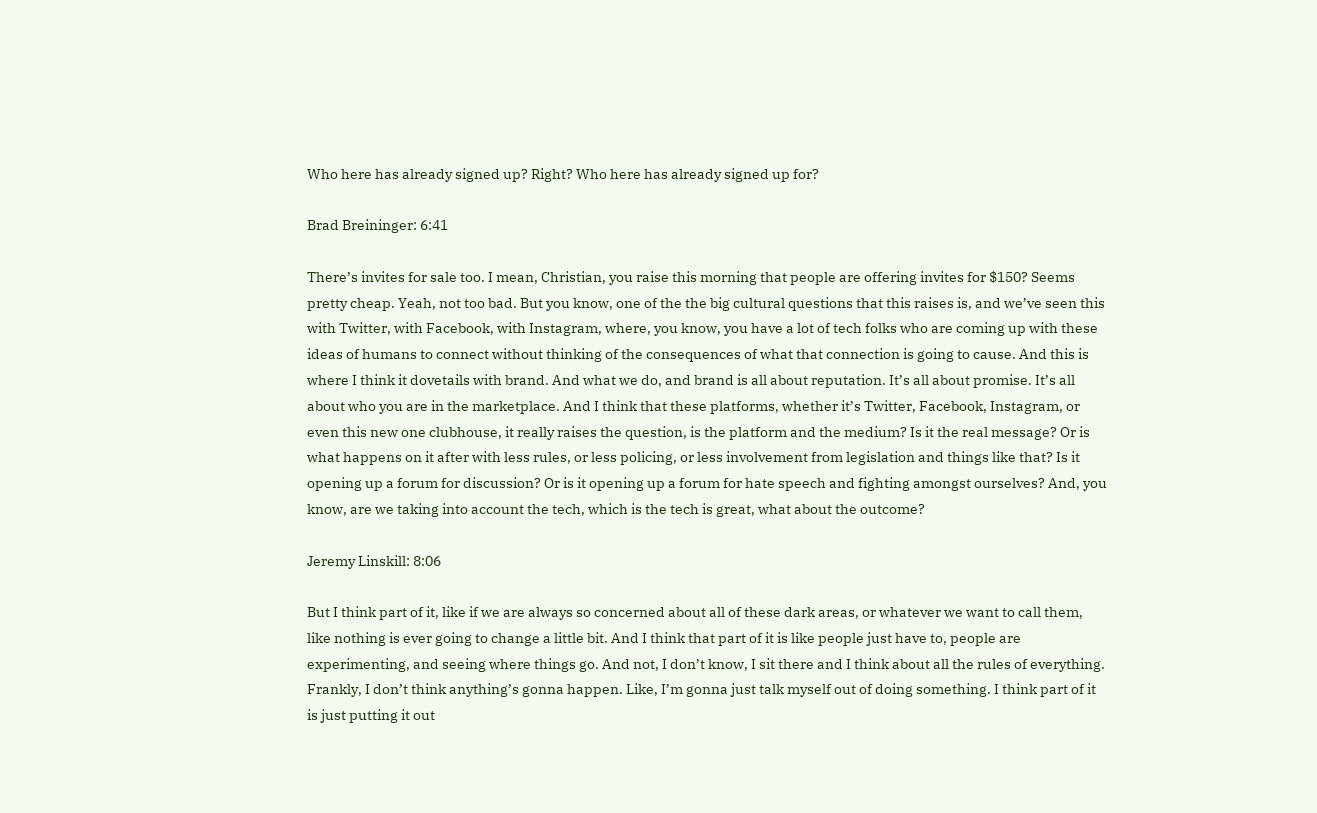Who here has already signed up? Right? Who here has already signed up for?

Brad Breininger: 6:41

There’s invites for sale too. I mean, Christian, you raise this morning that people are offering invites for $150? Seems pretty cheap. Yeah, not too bad. But you know, one of the the big cultural questions that this raises is, and we’ve seen this with Twitter, with Facebook, with Instagram, where, you know, you have a lot of tech folks who are coming up with these ideas of humans to connect without thinking of the consequences of what that connection is going to cause. And this is where I think it dovetails with brand. And what we do, and brand is all about reputation. It’s all about promise. It’s all about who you are in the marketplace. And I think that these platforms, whether it’s Twitter, Facebook, Instagram, or even this new one clubhouse, it really raises the question, is the platform and the medium? Is it the real message? Or is what happens on it after with less rules, or less policing, or less involvement from legislation and things like that? Is it opening up a forum for discussion? Or is it opening up a forum for hate speech and fighting amongst ourselves? And, you know, are we taking into account the tech, which is the tech is great, what about the outcome?

Jeremy Linskill: 8:06

But I think part of it, like if we are always so concerned about all of these dark areas, or whatever we want to call them, like nothing is ever going to change a little bit. And I think that part of it is like people just have to, people are experimenting, and seeing where things go. And not, I don’t know, I sit there and I think about all the rules of everything. Frankly, I don’t think anything’s gonna happen. Like, I’m gonna just talk myself out of doing something. I think part of it is just putting it out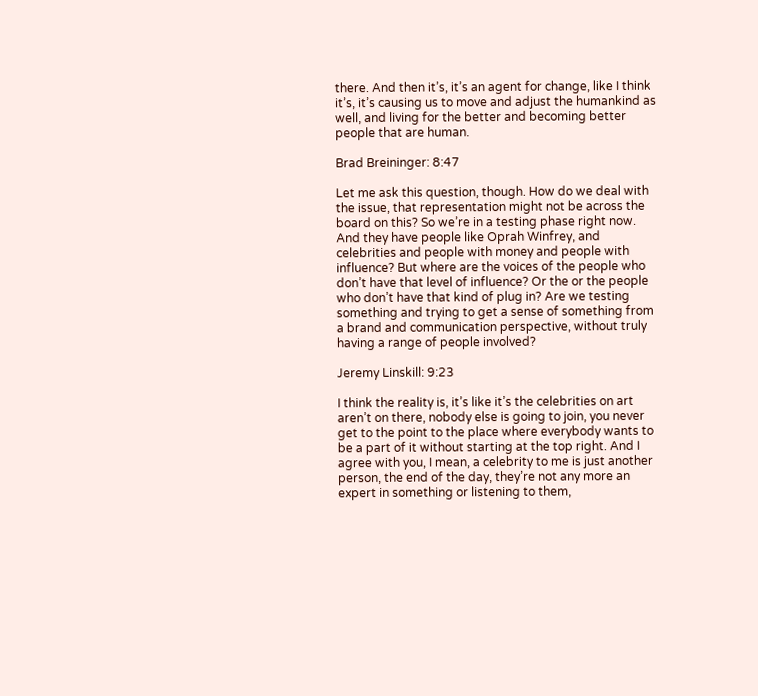there. And then it’s, it’s an agent for change, like I think it’s, it’s causing us to move and adjust the humankind as well, and living for the better and becoming better people that are human.

Brad Breininger: 8:47

Let me ask this question, though. How do we deal with the issue, that representation might not be across the board on this? So we’re in a testing phase right now. And they have people like Oprah Winfrey, and celebrities and people with money and people with influence? But where are the voices of the people who don’t have that level of influence? Or the or the people who don’t have that kind of plug in? Are we testing something and trying to get a sense of something from a brand and communication perspective, without truly having a range of people involved?

Jeremy Linskill: 9:23

I think the reality is, it’s like it’s the celebrities on art aren’t on there, nobody else is going to join, you never get to the point to the place where everybody wants to be a part of it without starting at the top right. And I agree with you, I mean, a celebrity to me is just another person, the end of the day, they’re not any more an expert in something or listening to them,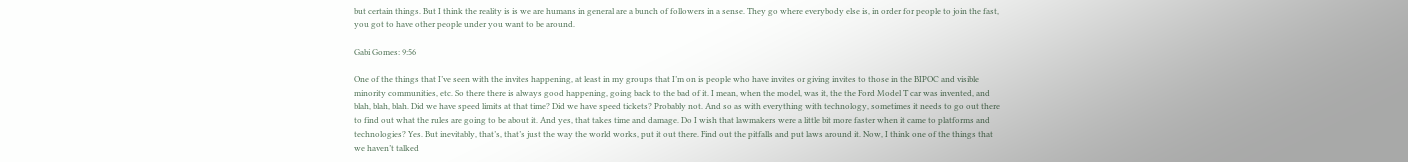but certain things. But I think the reality is is we are humans in general are a bunch of followers in a sense. They go where everybody else is, in order for people to join the fast, you got to have other people under you want to be around.

Gabi Gomes: 9:56

One of the things that I’ve seen with the invites happening, at least in my groups that I’m on is people who have invites or giving invites to those in the BIPOC and visible minority communities, etc. So there there is always good happening, going back to the bad of it. I mean, when the model, was it, the the Ford Model T car was invented, and blah, blah, blah. Did we have speed limits at that time? Did we have speed tickets? Probably not. And so as with everything with technology, sometimes it needs to go out there to find out what the rules are going to be about it. And yes, that takes time and damage. Do I wish that lawmakers were a little bit more faster when it came to platforms and technologies? Yes. But inevitably, that’s, that’s just the way the world works, put it out there. Find out the pitfalls and put laws around it. Now, I think one of the things that we haven’t talked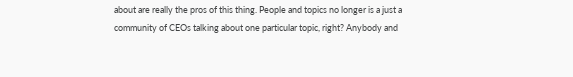about are really the pros of this thing. People and topics no longer is a just a community of CEOs talking about one particular topic, right? Anybody and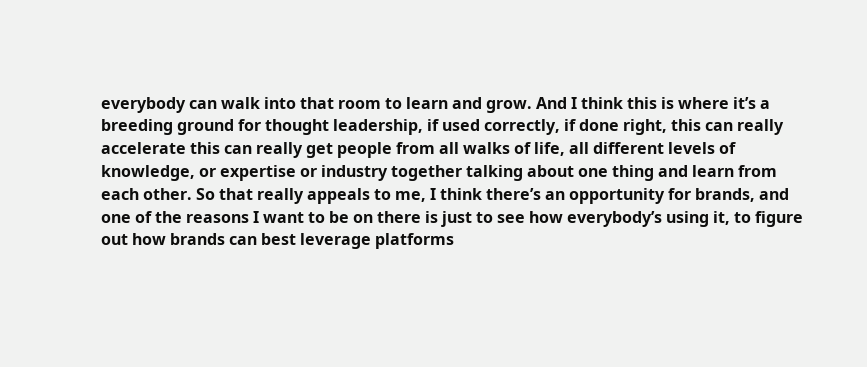everybody can walk into that room to learn and grow. And I think this is where it’s a breeding ground for thought leadership, if used correctly, if done right, this can really accelerate this can really get people from all walks of life, all different levels of knowledge, or expertise or industry together talking about one thing and learn from each other. So that really appeals to me, I think there’s an opportunity for brands, and one of the reasons I want to be on there is just to see how everybody’s using it, to figure out how brands can best leverage platforms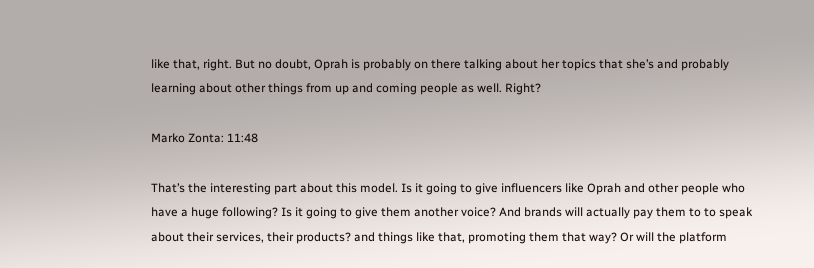like that, right. But no doubt, Oprah is probably on there talking about her topics that she’s and probably learning about other things from up and coming people as well. Right?

Marko Zonta: 11:48

That’s the interesting part about this model. Is it going to give influencers like Oprah and other people who have a huge following? Is it going to give them another voice? And brands will actually pay them to to speak about their services, their products? and things like that, promoting them that way? Or will the platform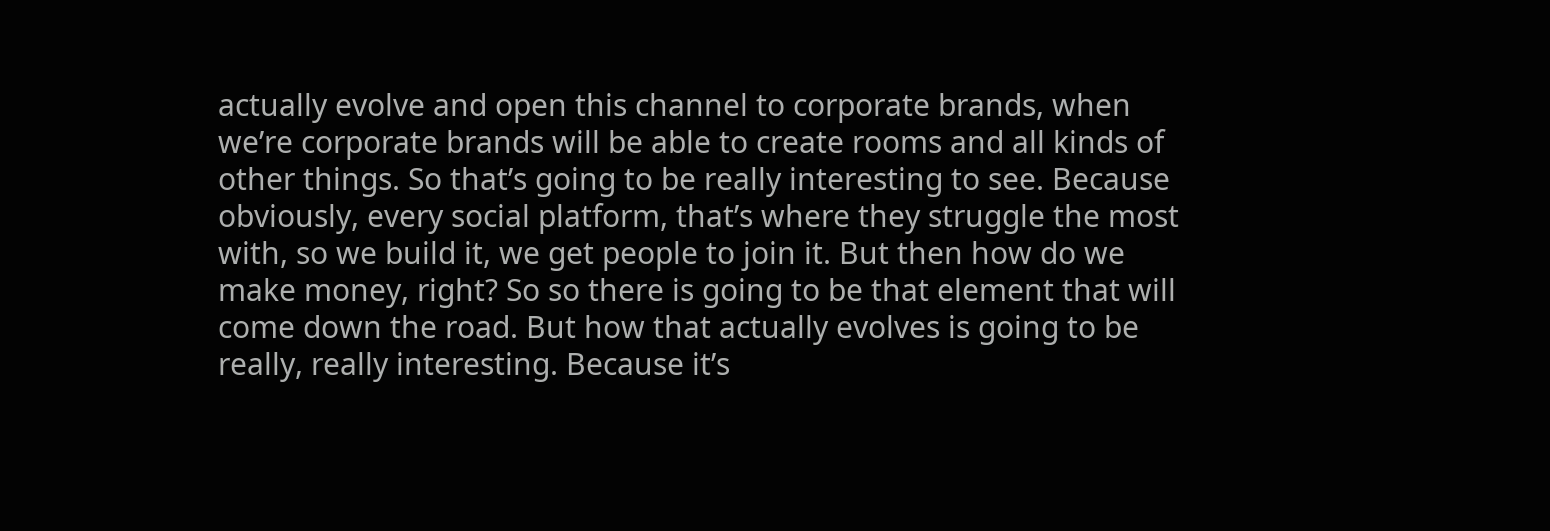actually evolve and open this channel to corporate brands, when we’re corporate brands will be able to create rooms and all kinds of other things. So that’s going to be really interesting to see. Because obviously, every social platform, that’s where they struggle the most with, so we build it, we get people to join it. But then how do we make money, right? So so there is going to be that element that will come down the road. But how that actually evolves is going to be really, really interesting. Because it’s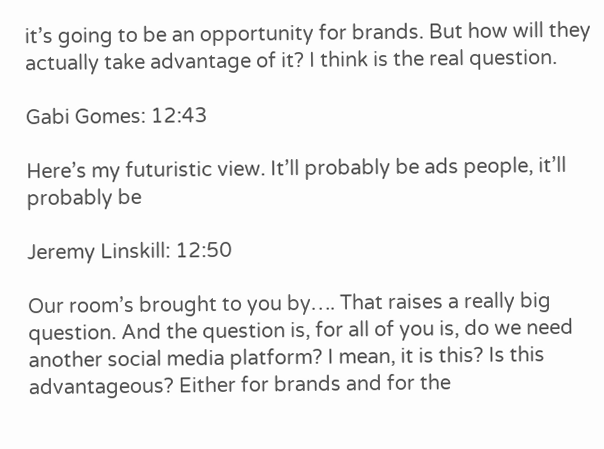it’s going to be an opportunity for brands. But how will they actually take advantage of it? I think is the real question.

Gabi Gomes: 12:43

Here’s my futuristic view. It’ll probably be ads people, it’ll probably be

Jeremy Linskill: 12:50

Our room’s brought to you by…. That raises a really big question. And the question is, for all of you is, do we need another social media platform? I mean, it is this? Is this advantageous? Either for brands and for the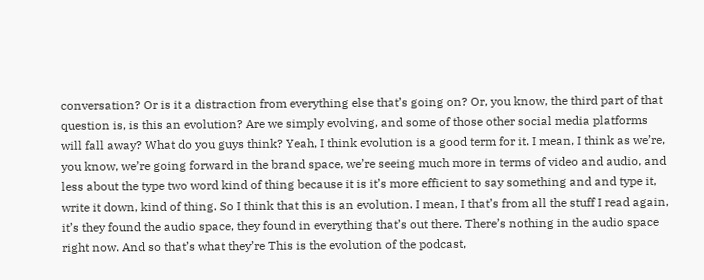conversation? Or is it a distraction from everything else that’s going on? Or, you know, the third part of that question is, is this an evolution? Are we simply evolving, and some of those other social media platforms will fall away? What do you guys think? Yeah, I think evolution is a good term for it. I mean, I think as we’re, you know, we’re going forward in the brand space, we’re seeing much more in terms of video and audio, and less about the type two word kind of thing because it is it’s more efficient to say something and and type it, write it down, kind of thing. So I think that this is an evolution. I mean, I that’s from all the stuff I read again, it’s they found the audio space, they found in everything that’s out there. There’s nothing in the audio space right now. And so that’s what they’re This is the evolution of the podcast,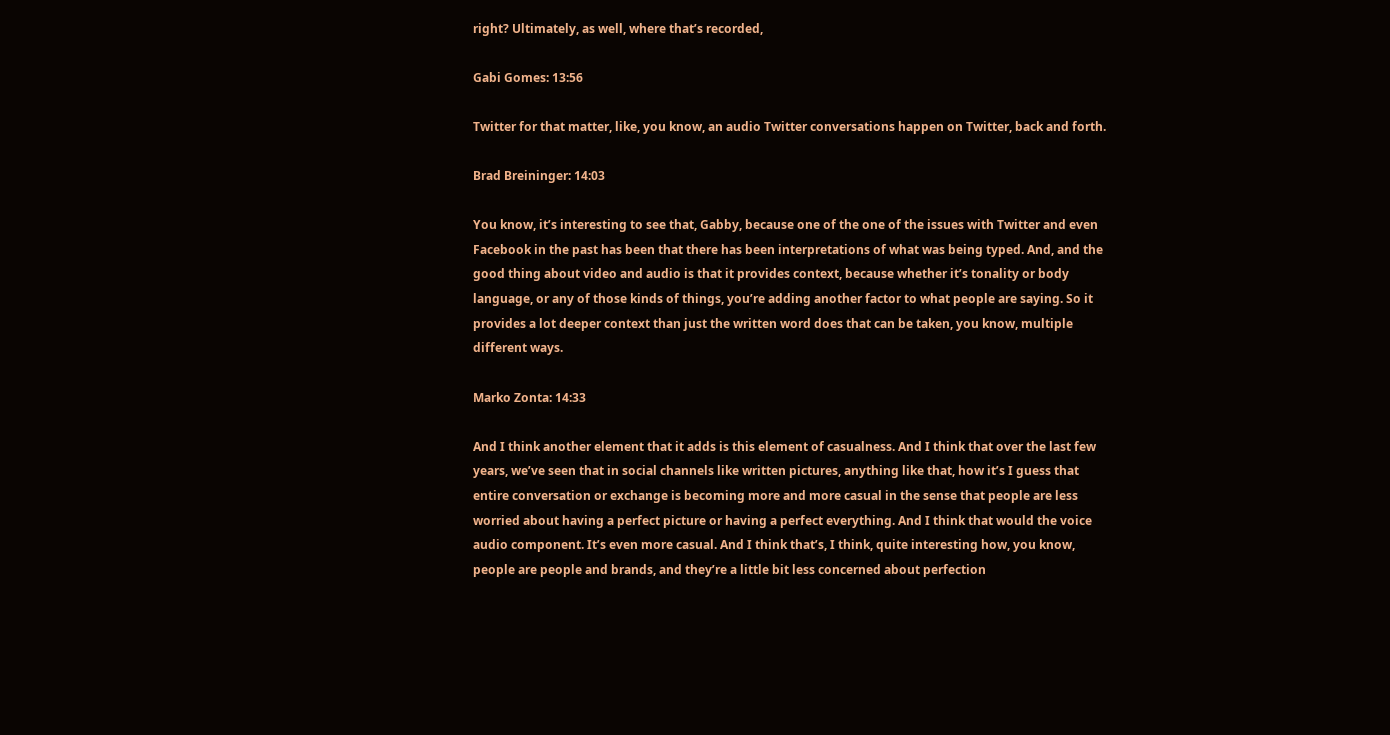right? Ultimately, as well, where that’s recorded,

Gabi Gomes: 13:56

Twitter for that matter, like, you know, an audio Twitter conversations happen on Twitter, back and forth.

Brad Breininger: 14:03

You know, it’s interesting to see that, Gabby, because one of the one of the issues with Twitter and even Facebook in the past has been that there has been interpretations of what was being typed. And, and the good thing about video and audio is that it provides context, because whether it’s tonality or body language, or any of those kinds of things, you’re adding another factor to what people are saying. So it provides a lot deeper context than just the written word does that can be taken, you know, multiple different ways.

Marko Zonta: 14:33

And I think another element that it adds is this element of casualness. And I think that over the last few years, we’ve seen that in social channels like written pictures, anything like that, how it’s I guess that entire conversation or exchange is becoming more and more casual in the sense that people are less worried about having a perfect picture or having a perfect everything. And I think that would the voice audio component. It’s even more casual. And I think that’s, I think, quite interesting how, you know, people are people and brands, and they’re a little bit less concerned about perfection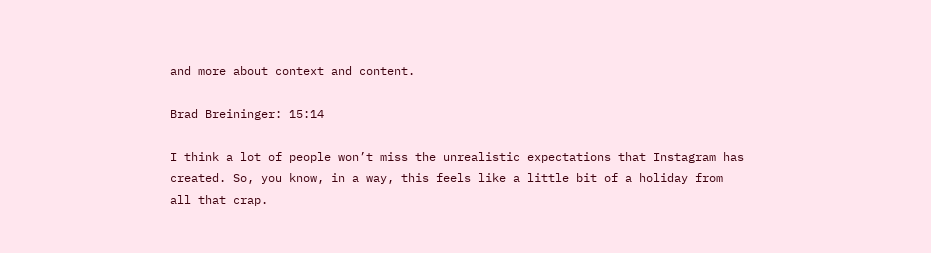and more about context and content.

Brad Breininger: 15:14

I think a lot of people won’t miss the unrealistic expectations that Instagram has created. So, you know, in a way, this feels like a little bit of a holiday from all that crap.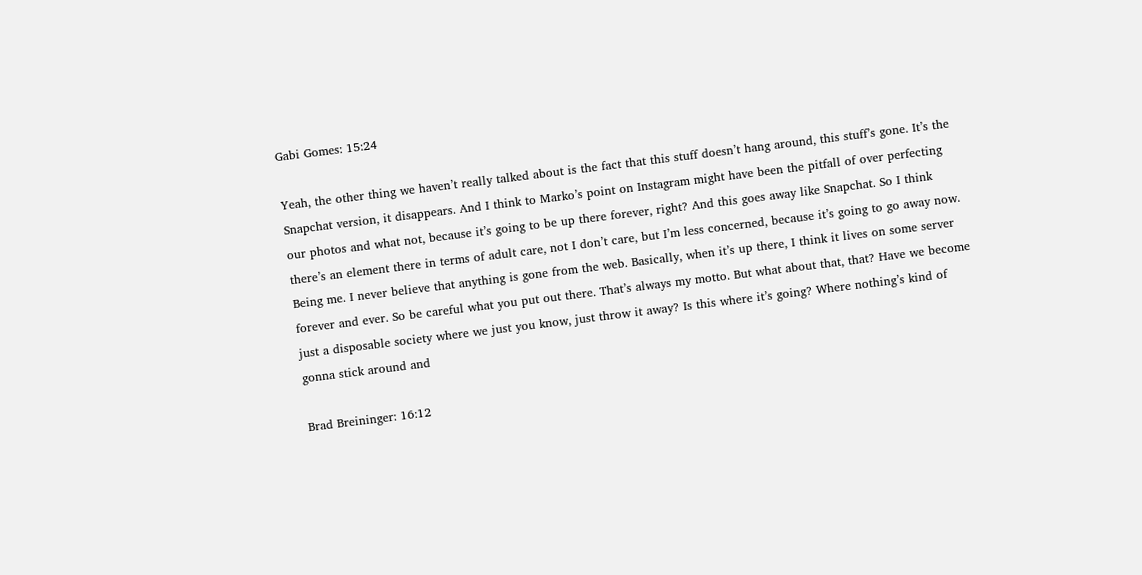Gabi Gomes: 15:24

Yeah, the other thing we haven’t really talked about is the fact that this stuff doesn’t hang around, this stuff’s gone. It’s the Snapchat version, it disappears. And I think to Marko’s point on Instagram might have been the pitfall of over perfecting our photos and what not, because it’s going to be up there forever, right? And this goes away like Snapchat. So I think there’s an element there in terms of adult care, not I don’t care, but I’m less concerned, because it’s going to go away now. Being me. I never believe that anything is gone from the web. Basically, when it’s up there, I think it lives on some server forever and ever. So be careful what you put out there. That’s always my motto. But what about that, that? Have we become just a disposable society where we just you know, just throw it away? Is this where it’s going? Where nothing’s kind of gonna stick around and

Brad Breininger: 16:12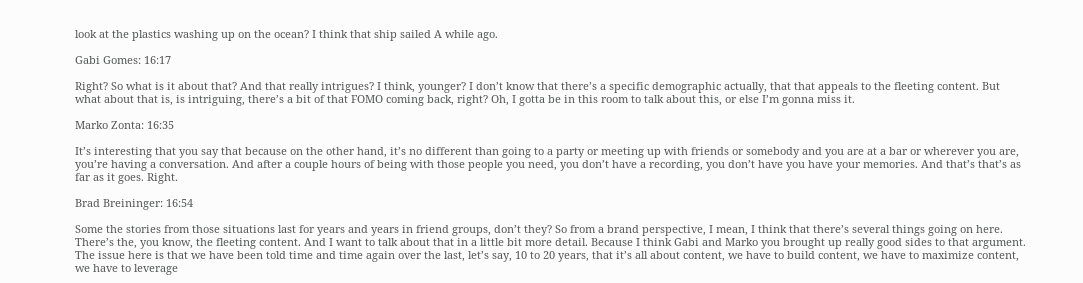look at the plastics washing up on the ocean? I think that ship sailed A while ago.

Gabi Gomes: 16:17

Right? So what is it about that? And that really intrigues? I think, younger? I don’t know that there’s a specific demographic actually, that that appeals to the fleeting content. But what about that is, is intriguing, there’s a bit of that FOMO coming back, right? Oh, I gotta be in this room to talk about this, or else I’m gonna miss it.

Marko Zonta: 16:35

It’s interesting that you say that because on the other hand, it’s no different than going to a party or meeting up with friends or somebody and you are at a bar or wherever you are, you’re having a conversation. And after a couple hours of being with those people you need, you don’t have a recording, you don’t have you have your memories. And that’s that’s as far as it goes. Right.

Brad Breininger: 16:54

Some the stories from those situations last for years and years in friend groups, don’t they? So from a brand perspective, I mean, I think that there’s several things going on here. There’s the, you know, the fleeting content. And I want to talk about that in a little bit more detail. Because I think Gabi and Marko you brought up really good sides to that argument. The issue here is that we have been told time and time again over the last, let’s say, 10 to 20 years, that it’s all about content, we have to build content, we have to maximize content, we have to leverage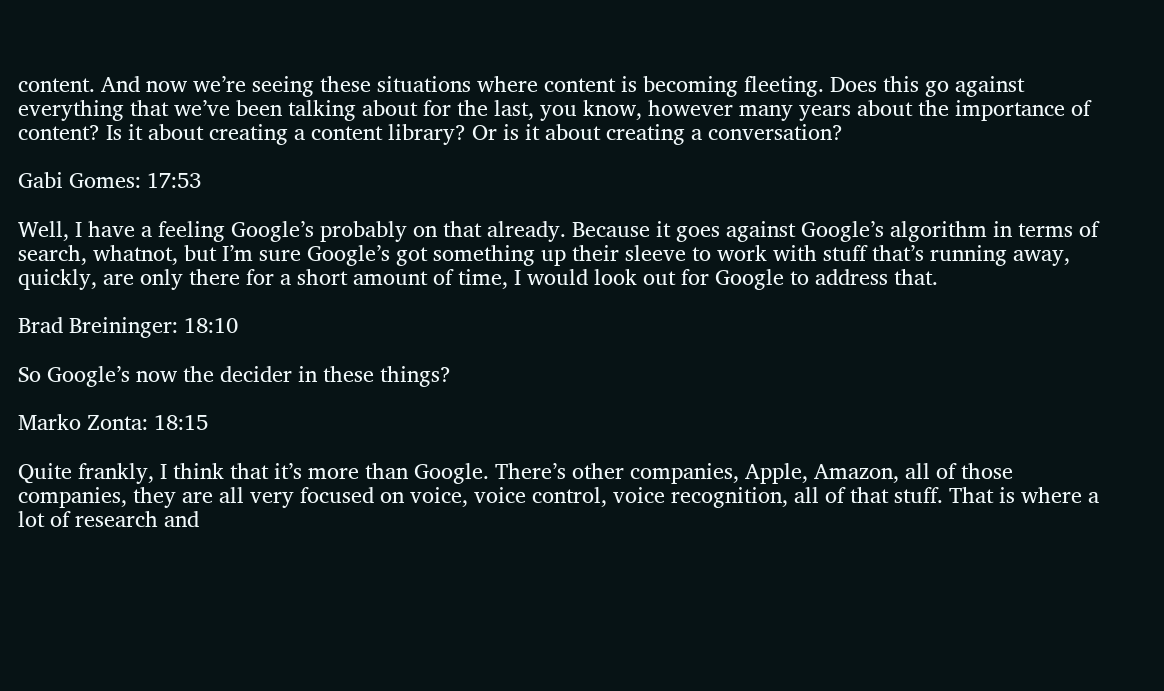content. And now we’re seeing these situations where content is becoming fleeting. Does this go against everything that we’ve been talking about for the last, you know, however many years about the importance of content? Is it about creating a content library? Or is it about creating a conversation?

Gabi Gomes: 17:53

Well, I have a feeling Google’s probably on that already. Because it goes against Google’s algorithm in terms of search, whatnot, but I’m sure Google’s got something up their sleeve to work with stuff that’s running away, quickly, are only there for a short amount of time, I would look out for Google to address that.

Brad Breininger: 18:10

So Google’s now the decider in these things?

Marko Zonta: 18:15

Quite frankly, I think that it’s more than Google. There’s other companies, Apple, Amazon, all of those companies, they are all very focused on voice, voice control, voice recognition, all of that stuff. That is where a lot of research and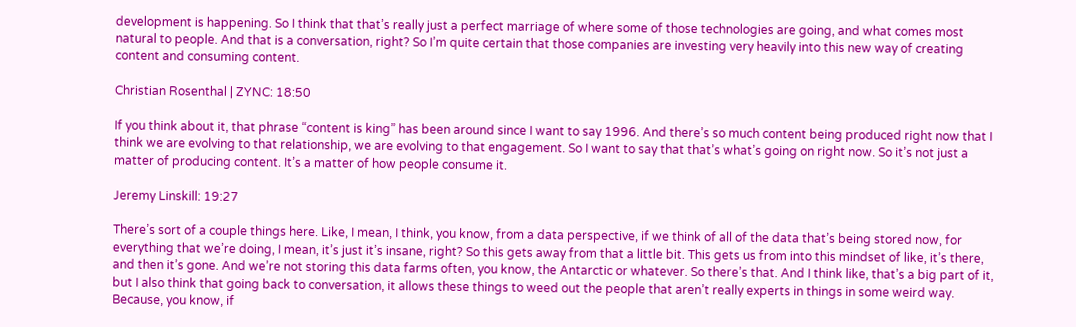development is happening. So I think that that’s really just a perfect marriage of where some of those technologies are going, and what comes most natural to people. And that is a conversation, right? So I’m quite certain that those companies are investing very heavily into this new way of creating content and consuming content.

Christian Rosenthal | ZYNC: 18:50

If you think about it, that phrase “content is king” has been around since I want to say 1996. And there’s so much content being produced right now that I think we are evolving to that relationship, we are evolving to that engagement. So I want to say that that’s what’s going on right now. So it’s not just a matter of producing content. It’s a matter of how people consume it.

Jeremy Linskill: 19:27

There’s sort of a couple things here. Like, I mean, I think, you know, from a data perspective, if we think of all of the data that’s being stored now, for everything that we’re doing, I mean, it’s just it’s insane, right? So this gets away from that a little bit. This gets us from into this mindset of like, it’s there, and then it’s gone. And we’re not storing this data farms often, you know, the Antarctic or whatever. So there’s that. And I think like, that’s a big part of it, but I also think that going back to conversation, it allows these things to weed out the people that aren’t really experts in things in some weird way. Because, you know, if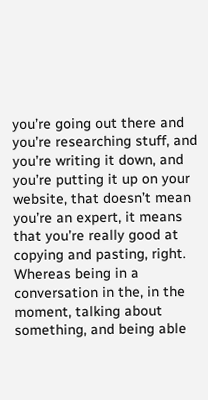you’re going out there and you’re researching stuff, and you’re writing it down, and you’re putting it up on your website, that doesn’t mean you’re an expert, it means that you’re really good at copying and pasting, right. Whereas being in a conversation in the, in the moment, talking about something, and being able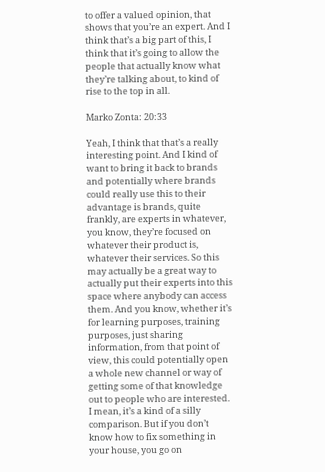to offer a valued opinion, that shows that you’re an expert. And I think that’s a big part of this, I think that it’s going to allow the people that actually know what they’re talking about, to kind of rise to the top in all.

Marko Zonta: 20:33

Yeah, I think that that’s a really interesting point. And I kind of want to bring it back to brands and potentially where brands could really use this to their advantage is brands, quite frankly, are experts in whatever, you know, they’re focused on whatever their product is, whatever their services. So this may actually be a great way to actually put their experts into this space where anybody can access them. And you know, whether it’s for learning purposes, training purposes, just sharing information, from that point of view, this could potentially open a whole new channel or way of getting some of that knowledge out to people who are interested. I mean, it’s a kind of a silly comparison. But if you don’t know how to fix something in your house, you go on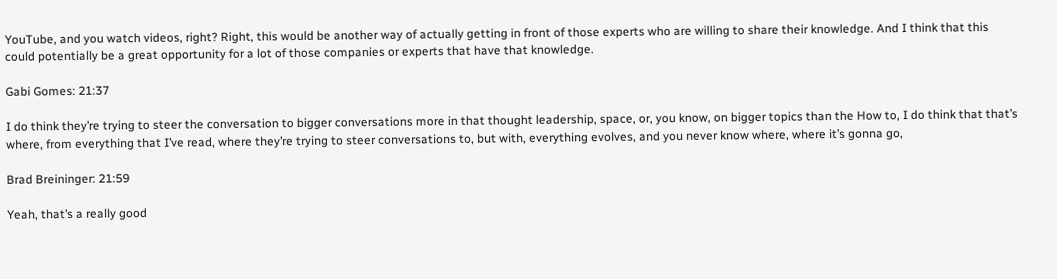YouTube, and you watch videos, right? Right, this would be another way of actually getting in front of those experts who are willing to share their knowledge. And I think that this could potentially be a great opportunity for a lot of those companies or experts that have that knowledge.

Gabi Gomes: 21:37

I do think they’re trying to steer the conversation to bigger conversations more in that thought leadership, space, or, you know, on bigger topics than the How to, I do think that that’s where, from everything that I’ve read, where they’re trying to steer conversations to, but with, everything evolves, and you never know where, where it’s gonna go,

Brad Breininger: 21:59

Yeah, that’s a really good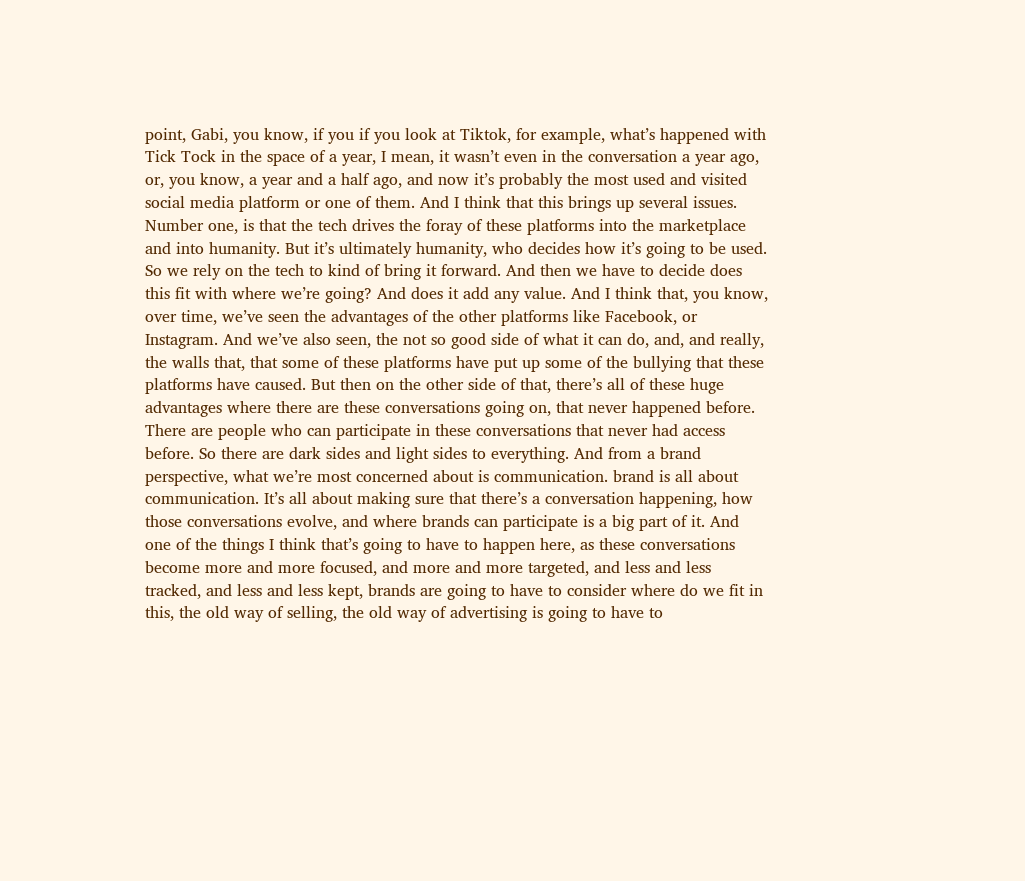point, Gabi, you know, if you if you look at Tiktok, for example, what’s happened with Tick Tock in the space of a year, I mean, it wasn’t even in the conversation a year ago, or, you know, a year and a half ago, and now it’s probably the most used and visited social media platform or one of them. And I think that this brings up several issues. Number one, is that the tech drives the foray of these platforms into the marketplace and into humanity. But it’s ultimately humanity, who decides how it’s going to be used. So we rely on the tech to kind of bring it forward. And then we have to decide does this fit with where we’re going? And does it add any value. And I think that, you know, over time, we’ve seen the advantages of the other platforms like Facebook, or Instagram. And we’ve also seen, the not so good side of what it can do, and, and really, the walls that, that some of these platforms have put up some of the bullying that these platforms have caused. But then on the other side of that, there’s all of these huge advantages where there are these conversations going on, that never happened before. There are people who can participate in these conversations that never had access before. So there are dark sides and light sides to everything. And from a brand perspective, what we’re most concerned about is communication. brand is all about communication. It’s all about making sure that there’s a conversation happening, how those conversations evolve, and where brands can participate is a big part of it. And one of the things I think that’s going to have to happen here, as these conversations become more and more focused, and more and more targeted, and less and less tracked, and less and less kept, brands are going to have to consider where do we fit in this, the old way of selling, the old way of advertising is going to have to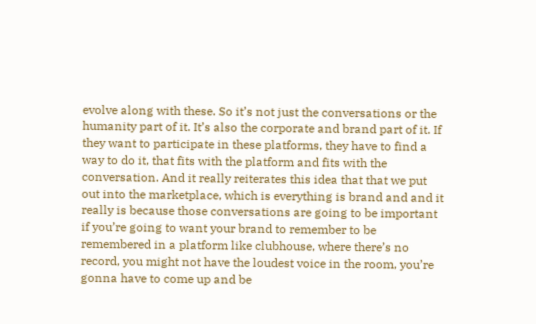evolve along with these. So it’s not just the conversations or the humanity part of it. It’s also the corporate and brand part of it. If they want to participate in these platforms, they have to find a way to do it, that fits with the platform and fits with the conversation. And it really reiterates this idea that that we put out into the marketplace, which is everything is brand and and it really is because those conversations are going to be important if you’re going to want your brand to remember to be remembered in a platform like clubhouse, where there’s no record, you might not have the loudest voice in the room, you’re gonna have to come up and be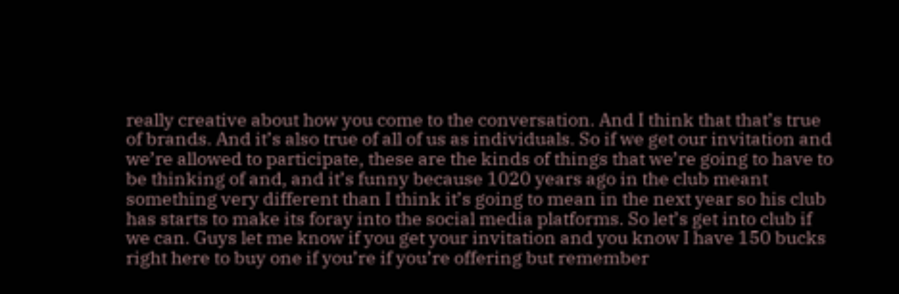really creative about how you come to the conversation. And I think that that’s true of brands. And it’s also true of all of us as individuals. So if we get our invitation and we’re allowed to participate, these are the kinds of things that we’re going to have to be thinking of and, and it’s funny because 1020 years ago in the club meant something very different than I think it’s going to mean in the next year so his club has starts to make its foray into the social media platforms. So let’s get into club if we can. Guys let me know if you get your invitation and you know I have 150 bucks right here to buy one if you’re if you’re offering but remember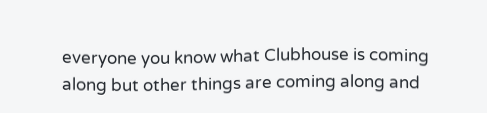everyone you know what Clubhouse is coming along but other things are coming along and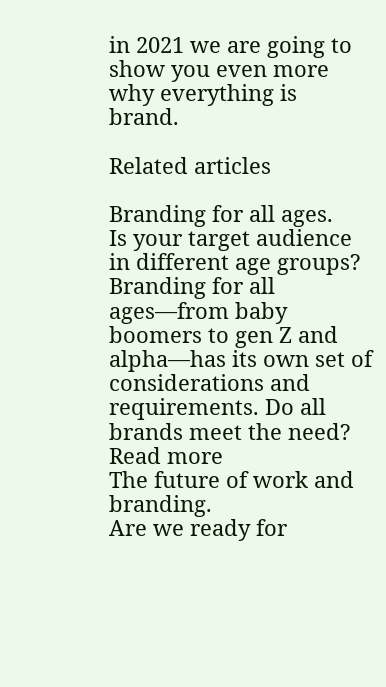in 2021 we are going to show you even more why everything is brand.

Related articles

Branding for all ages.
Is your target audience in different age groups? Branding for all ages—from baby boomers to gen Z and alpha—has its own set of considerations and requirements. Do all brands meet the need?
Read more
The future of work and branding.
Are we ready for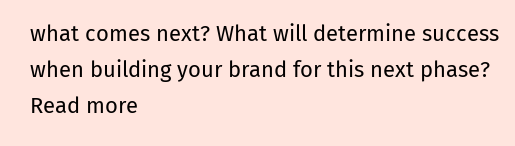what comes next? What will determine success when building your brand for this next phase?
Read more